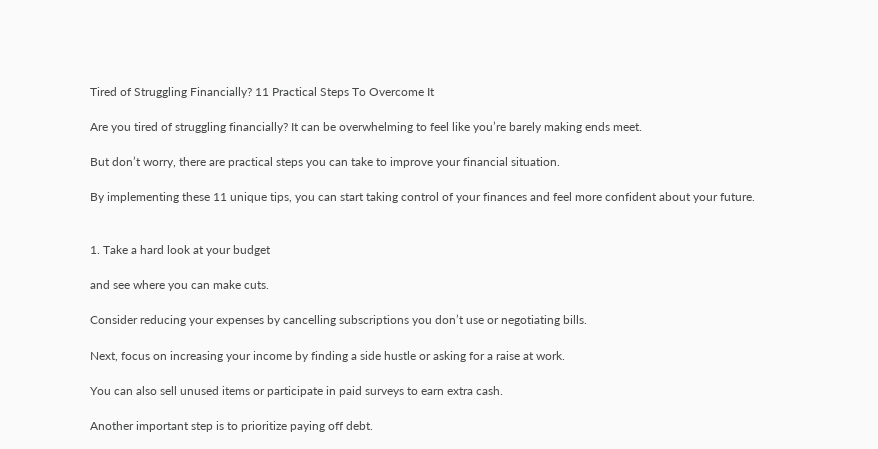Tired of Struggling Financially? 11 Practical Steps To Overcome It

Are you tired of struggling financially? It can be overwhelming to feel like you’re barely making ends meet.

But don’t worry, there are practical steps you can take to improve your financial situation.

By implementing these 11 unique tips, you can start taking control of your finances and feel more confident about your future.


1. Take a hard look at your budget

and see where you can make cuts.

Consider reducing your expenses by cancelling subscriptions you don’t use or negotiating bills.

Next, focus on increasing your income by finding a side hustle or asking for a raise at work.

You can also sell unused items or participate in paid surveys to earn extra cash.

Another important step is to prioritize paying off debt.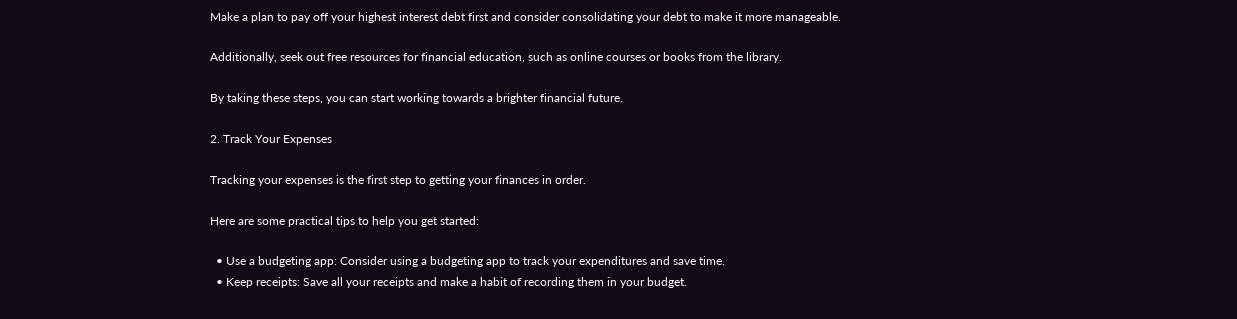Make a plan to pay off your highest interest debt first and consider consolidating your debt to make it more manageable.

Additionally, seek out free resources for financial education, such as online courses or books from the library.

By taking these steps, you can start working towards a brighter financial future.

2. Track Your Expenses

Tracking your expenses is the first step to getting your finances in order.

Here are some practical tips to help you get started:

  • Use a budgeting app: Consider using a budgeting app to track your expenditures and save time.
  • Keep receipts: Save all your receipts and make a habit of recording them in your budget.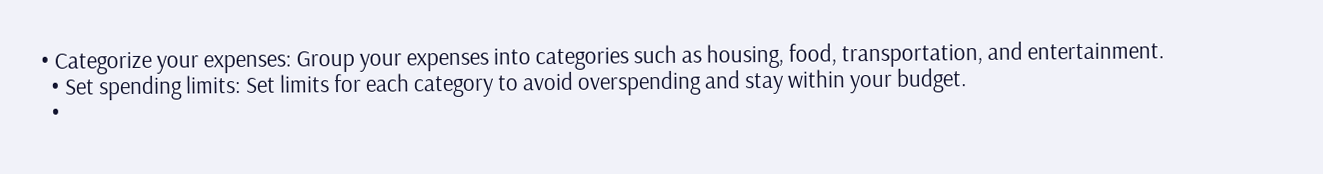• Categorize your expenses: Group your expenses into categories such as housing, food, transportation, and entertainment.
  • Set spending limits: Set limits for each category to avoid overspending and stay within your budget.
  •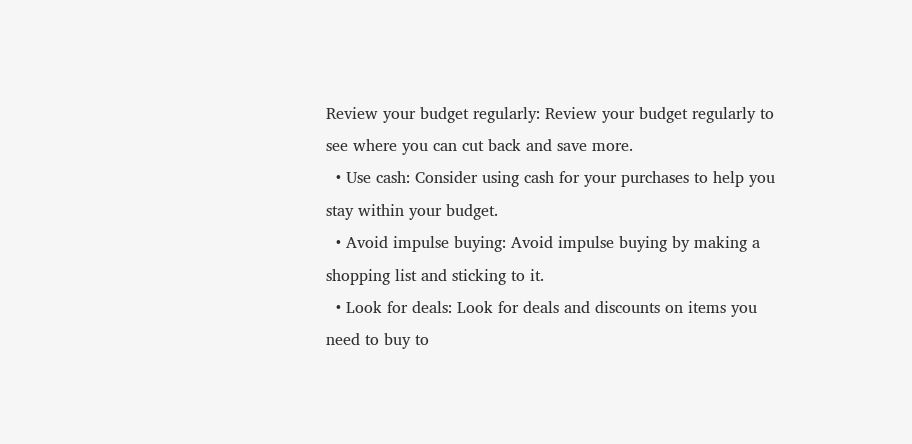Review your budget regularly: Review your budget regularly to see where you can cut back and save more.
  • Use cash: Consider using cash for your purchases to help you stay within your budget.
  • Avoid impulse buying: Avoid impulse buying by making a shopping list and sticking to it.
  • Look for deals: Look for deals and discounts on items you need to buy to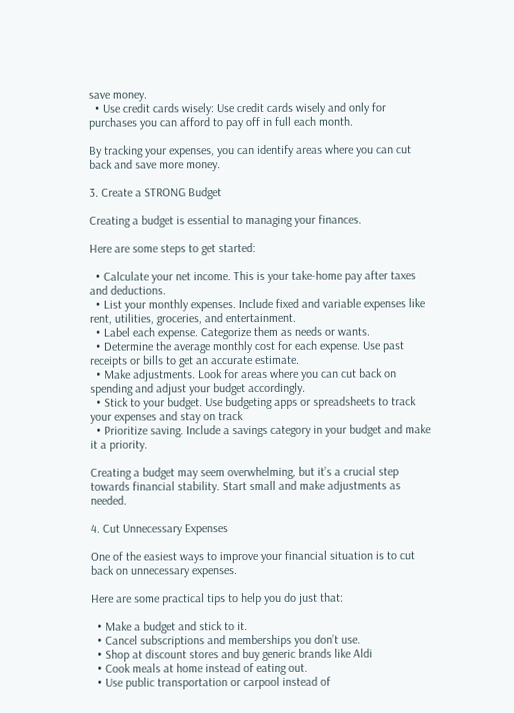save money.
  • Use credit cards wisely: Use credit cards wisely and only for purchases you can afford to pay off in full each month.

By tracking your expenses, you can identify areas where you can cut back and save more money.

3. Create a STRONG Budget

Creating a budget is essential to managing your finances.

Here are some steps to get started:

  • Calculate your net income. This is your take-home pay after taxes and deductions.
  • List your monthly expenses. Include fixed and variable expenses like rent, utilities, groceries, and entertainment.
  • Label each expense. Categorize them as needs or wants.
  • Determine the average monthly cost for each expense. Use past receipts or bills to get an accurate estimate.
  • Make adjustments. Look for areas where you can cut back on spending and adjust your budget accordingly.
  • Stick to your budget. Use budgeting apps or spreadsheets to track your expenses and stay on track
  • Prioritize saving. Include a savings category in your budget and make it a priority.

Creating a budget may seem overwhelming, but it’s a crucial step towards financial stability. Start small and make adjustments as needed.

4. Cut Unnecessary Expenses

One of the easiest ways to improve your financial situation is to cut back on unnecessary expenses.

Here are some practical tips to help you do just that:

  • Make a budget and stick to it.
  • Cancel subscriptions and memberships you don’t use.
  • Shop at discount stores and buy generic brands like Aldi
  • Cook meals at home instead of eating out.
  • Use public transportation or carpool instead of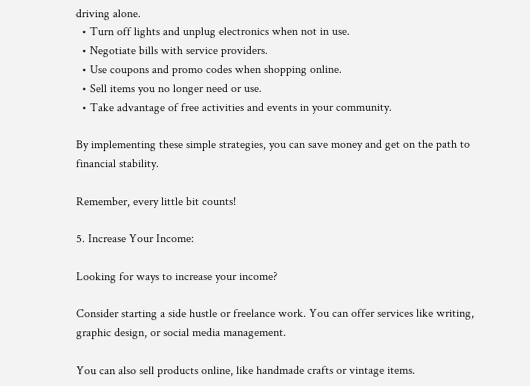driving alone.
  • Turn off lights and unplug electronics when not in use.
  • Negotiate bills with service providers.
  • Use coupons and promo codes when shopping online.
  • Sell items you no longer need or use.
  • Take advantage of free activities and events in your community.

By implementing these simple strategies, you can save money and get on the path to financial stability.

Remember, every little bit counts!

5. Increase Your Income:

Looking for ways to increase your income?

Consider starting a side hustle or freelance work. You can offer services like writing, graphic design, or social media management.

You can also sell products online, like handmade crafts or vintage items.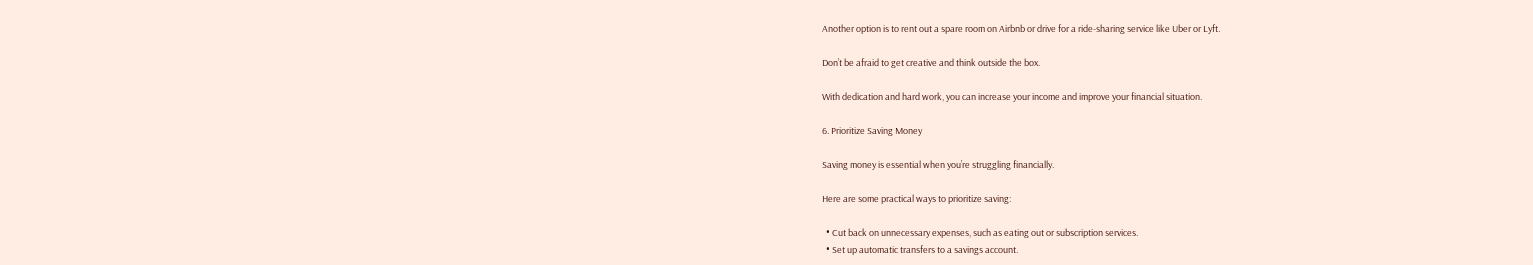Another option is to rent out a spare room on Airbnb or drive for a ride-sharing service like Uber or Lyft.

Don’t be afraid to get creative and think outside the box.

With dedication and hard work, you can increase your income and improve your financial situation.

6. Prioritize Saving Money

Saving money is essential when you’re struggling financially.

Here are some practical ways to prioritize saving:

  • Cut back on unnecessary expenses, such as eating out or subscription services.
  • Set up automatic transfers to a savings account.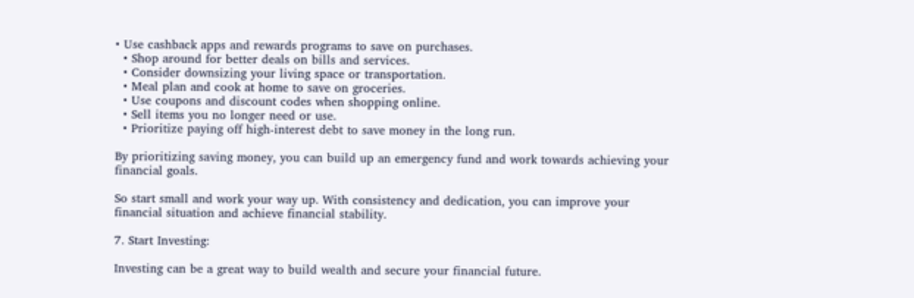• Use cashback apps and rewards programs to save on purchases.
  • Shop around for better deals on bills and services.
  • Consider downsizing your living space or transportation.
  • Meal plan and cook at home to save on groceries.
  • Use coupons and discount codes when shopping online.
  • Sell items you no longer need or use.
  • Prioritize paying off high-interest debt to save money in the long run.

By prioritizing saving money, you can build up an emergency fund and work towards achieving your financial goals.

So start small and work your way up. With consistency and dedication, you can improve your financial situation and achieve financial stability.

7. Start Investing:

Investing can be a great way to build wealth and secure your financial future.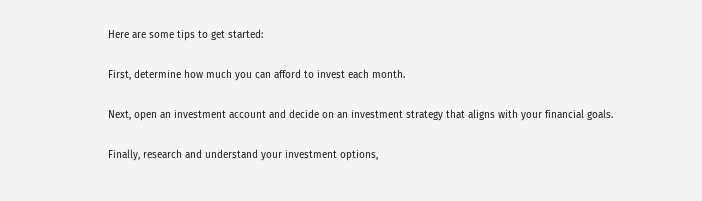Here are some tips to get started:

First, determine how much you can afford to invest each month.

Next, open an investment account and decide on an investment strategy that aligns with your financial goals.

Finally, research and understand your investment options,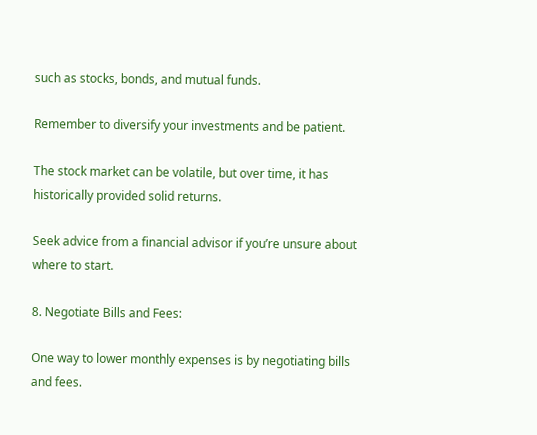such as stocks, bonds, and mutual funds.

Remember to diversify your investments and be patient.

The stock market can be volatile, but over time, it has historically provided solid returns.

Seek advice from a financial advisor if you’re unsure about where to start.

8. Negotiate Bills and Fees:

One way to lower monthly expenses is by negotiating bills and fees.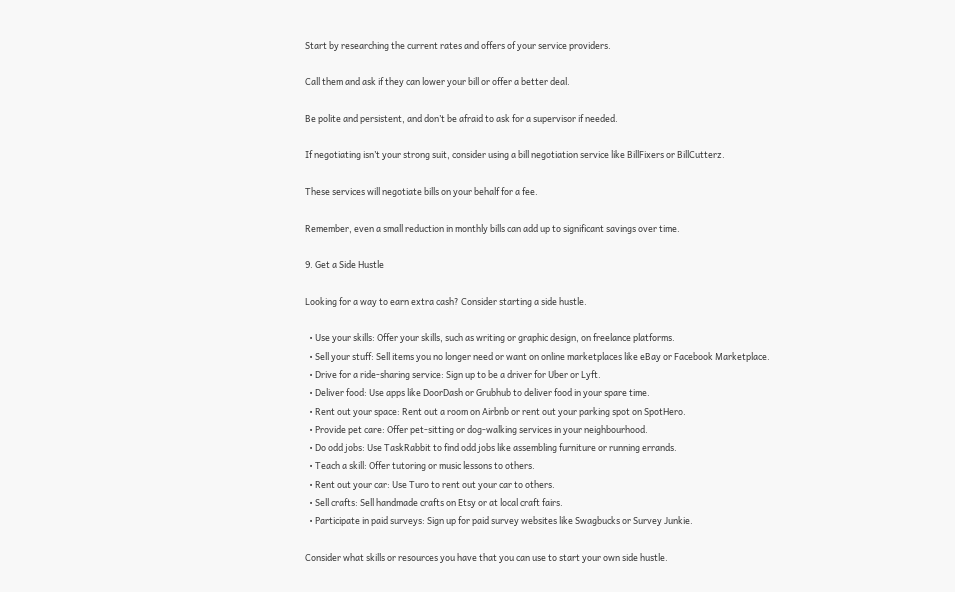Start by researching the current rates and offers of your service providers.

Call them and ask if they can lower your bill or offer a better deal.

Be polite and persistent, and don’t be afraid to ask for a supervisor if needed.

If negotiating isn’t your strong suit, consider using a bill negotiation service like BillFixers or BillCutterz.

These services will negotiate bills on your behalf for a fee.

Remember, even a small reduction in monthly bills can add up to significant savings over time.

9. Get a Side Hustle

Looking for a way to earn extra cash? Consider starting a side hustle.

  • Use your skills: Offer your skills, such as writing or graphic design, on freelance platforms.
  • Sell your stuff: Sell items you no longer need or want on online marketplaces like eBay or Facebook Marketplace.
  • Drive for a ride-sharing service: Sign up to be a driver for Uber or Lyft.
  • Deliver food: Use apps like DoorDash or Grubhub to deliver food in your spare time.
  • Rent out your space: Rent out a room on Airbnb or rent out your parking spot on SpotHero.
  • Provide pet care: Offer pet-sitting or dog-walking services in your neighbourhood.
  • Do odd jobs: Use TaskRabbit to find odd jobs like assembling furniture or running errands.
  • Teach a skill: Offer tutoring or music lessons to others.
  • Rent out your car: Use Turo to rent out your car to others.
  • Sell crafts: Sell handmade crafts on Etsy or at local craft fairs.
  • Participate in paid surveys: Sign up for paid survey websites like Swagbucks or Survey Junkie.

Consider what skills or resources you have that you can use to start your own side hustle.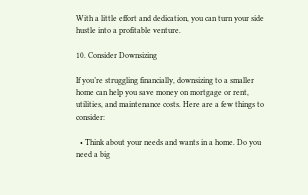With a little effort and dedication, you can turn your side hustle into a profitable venture.

10. Consider Downsizing

If you’re struggling financially, downsizing to a smaller home can help you save money on mortgage or rent, utilities, and maintenance costs. Here are a few things to consider:

  • Think about your needs and wants in a home. Do you need a big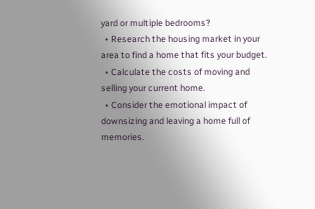yard or multiple bedrooms?
  • Research the housing market in your area to find a home that fits your budget.
  • Calculate the costs of moving and selling your current home.
  • Consider the emotional impact of downsizing and leaving a home full of memories.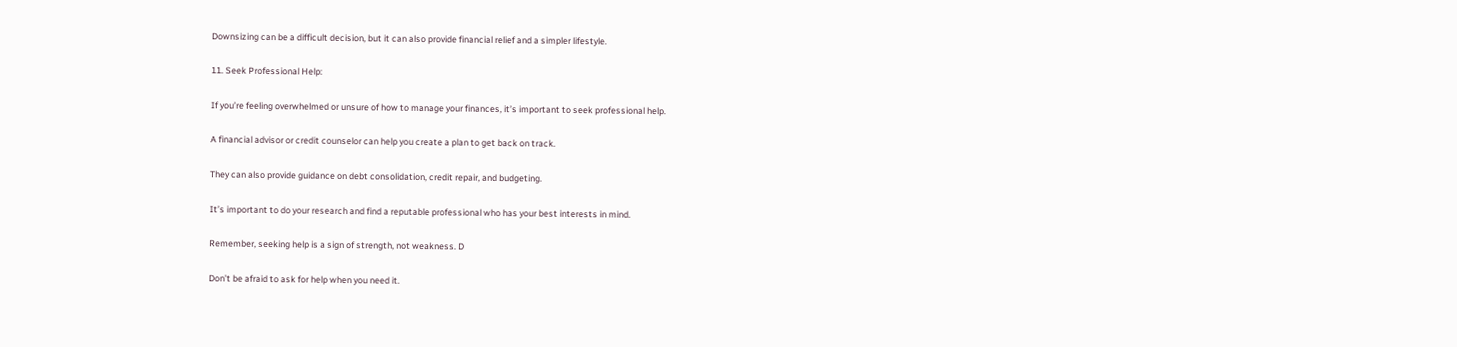Downsizing can be a difficult decision, but it can also provide financial relief and a simpler lifestyle.

11. Seek Professional Help:

If you’re feeling overwhelmed or unsure of how to manage your finances, it’s important to seek professional help.

A financial advisor or credit counselor can help you create a plan to get back on track.

They can also provide guidance on debt consolidation, credit repair, and budgeting.

It’s important to do your research and find a reputable professional who has your best interests in mind.

Remember, seeking help is a sign of strength, not weakness. D

Don’t be afraid to ask for help when you need it.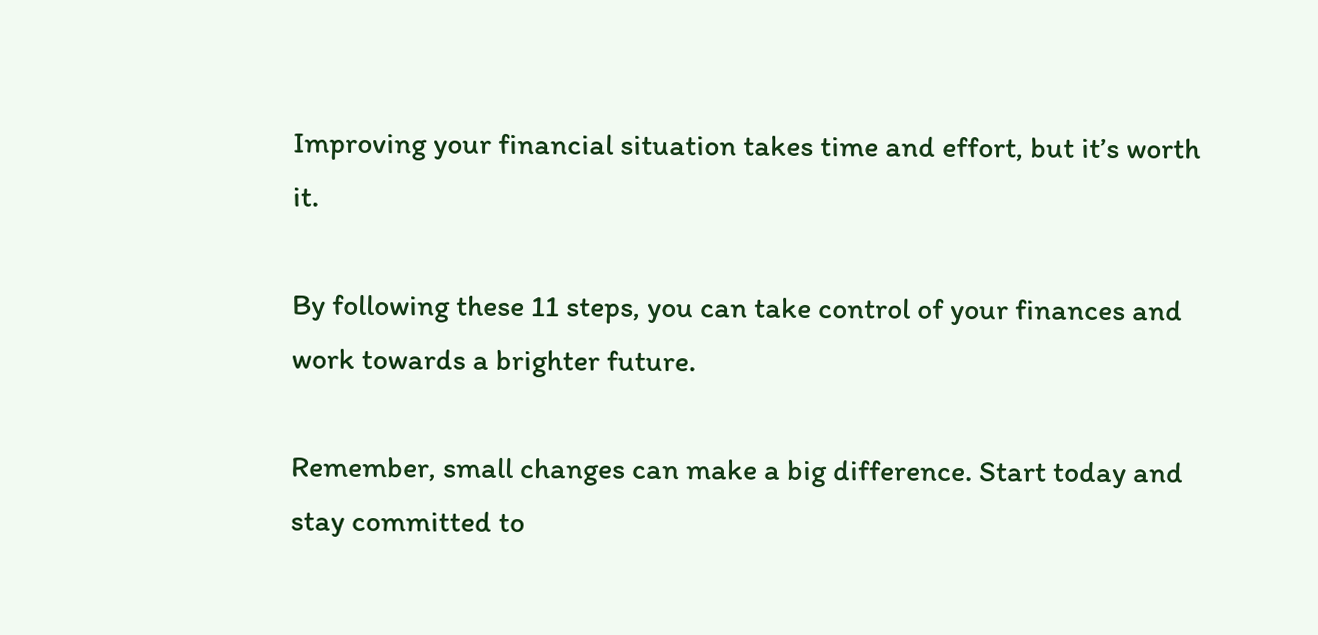Improving your financial situation takes time and effort, but it’s worth it.

By following these 11 steps, you can take control of your finances and work towards a brighter future.

Remember, small changes can make a big difference. Start today and stay committed to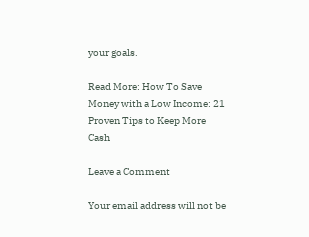your goals.

Read More: How To Save Money with a Low Income: 21 Proven Tips to Keep More Cash

Leave a Comment

Your email address will not be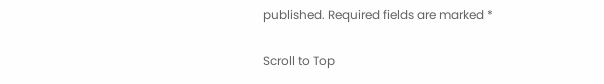published. Required fields are marked *

Scroll to Top